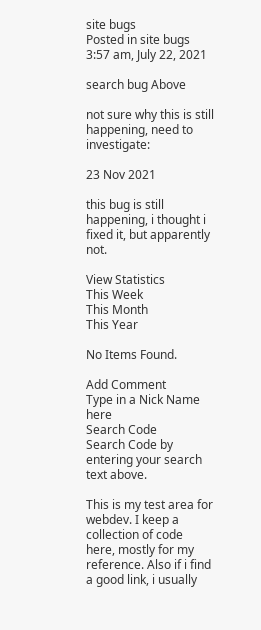site bugs
Posted in site bugs
3:57 am, July 22, 2021

search bug Above

not sure why this is still happening, need to investigate:

23 Nov 2021

this bug is still happening, i thought i fixed it, but apparently not.

View Statistics
This Week
This Month
This Year

No Items Found.

Add Comment
Type in a Nick Name here
Search Code
Search Code by entering your search text above.

This is my test area for webdev. I keep a collection of code here, mostly for my reference. Also if i find a good link, i usually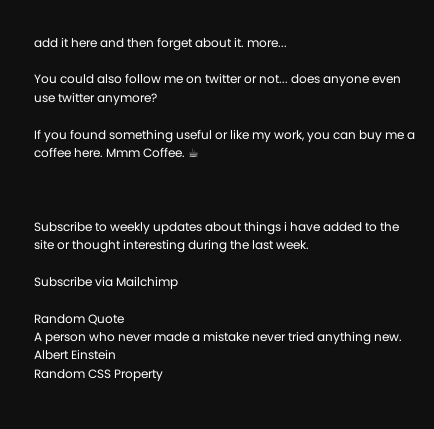add it here and then forget about it. more...

You could also follow me on twitter or not... does anyone even use twitter anymore?

If you found something useful or like my work, you can buy me a coffee here. Mmm Coffee. ☕



Subscribe to weekly updates about things i have added to the site or thought interesting during the last week.

Subscribe via Mailchimp

Random Quote
A person who never made a mistake never tried anything new.
Albert Einstein
Random CSS Property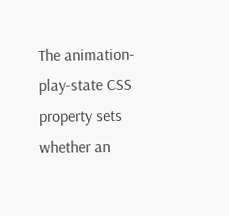The animation-play-state CSS property sets whether an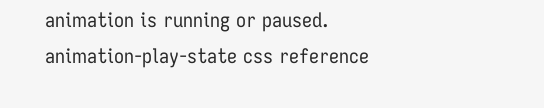animation is running or paused.
animation-play-state css reference